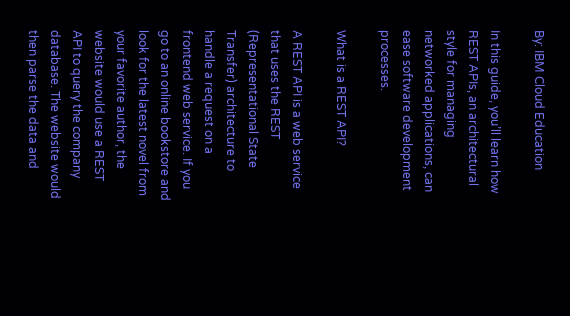By: IBM Cloud Education

In this guide, you’ll learn how REST APIs, an architectural style for managing networked applications, can ease software development processes.

What is a REST API?

A REST API is a web service that uses the REST (Representational State Transfer) architecture to handle a request on a frontend web service. If you go to an online bookstore and look for the latest novel from your favorite author, the website would use a REST API to query the company database. The website would then parse the data and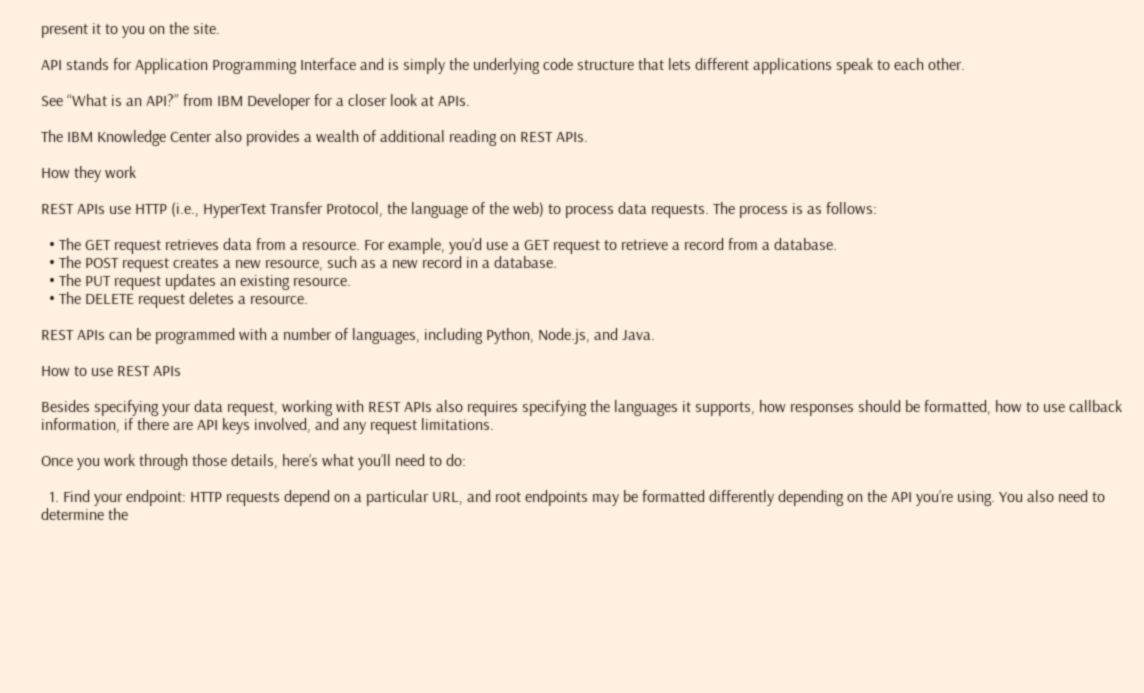present it to you on the site.

API stands for Application Programming Interface and is simply the underlying code structure that lets different applications speak to each other.

See “What is an API?” from IBM Developer for a closer look at APIs.

The IBM Knowledge Center also provides a wealth of additional reading on REST APIs.

How they work

REST APIs use HTTP (i.e., HyperText Transfer Protocol, the language of the web) to process data requests. The process is as follows:

  • The GET request retrieves data from a resource. For example, you’d use a GET request to retrieve a record from a database.
  • The POST request creates a new resource, such as a new record in a database.
  • The PUT request updates an existing resource.
  • The DELETE request deletes a resource.

REST APIs can be programmed with a number of languages, including Python, Node.js, and Java.

How to use REST APIs

Besides specifying your data request, working with REST APIs also requires specifying the languages it supports, how responses should be formatted, how to use callback information, if there are API keys involved, and any request limitations.

Once you work through those details, here’s what you’ll need to do:

  1. Find your endpoint: HTTP requests depend on a particular URL, and root endpoints may be formatted differently depending on the API you’re using. You also need to determine the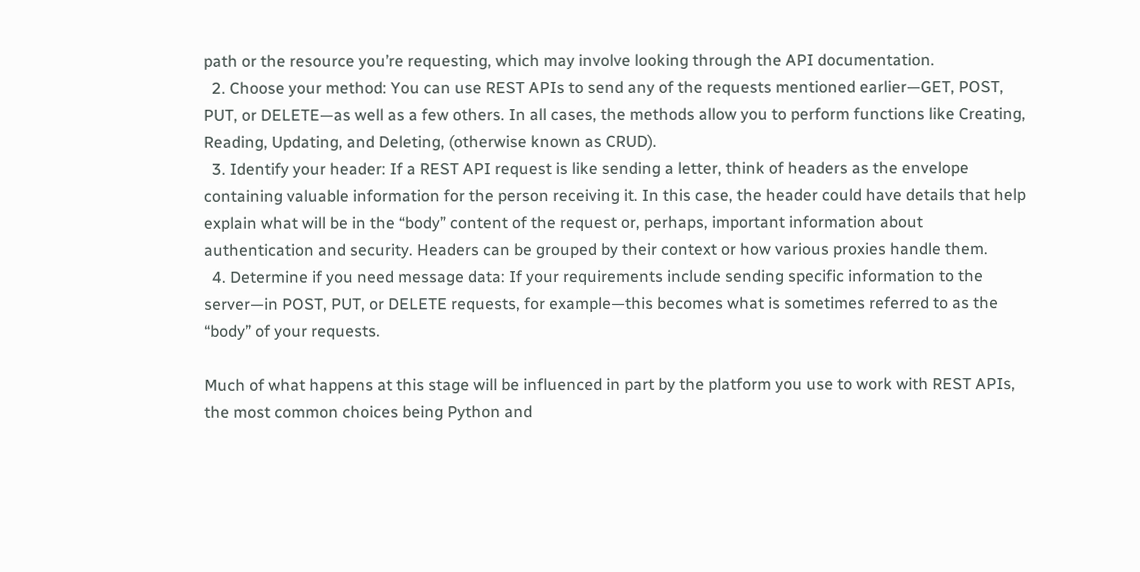path or the resource you’re requesting, which may involve looking through the API documentation.
  2. Choose your method: You can use REST APIs to send any of the requests mentioned earlier—GET, POST, PUT, or DELETE—as well as a few others. In all cases, the methods allow you to perform functions like Creating, Reading, Updating, and Deleting, (otherwise known as CRUD).
  3. Identify your header: If a REST API request is like sending a letter, think of headers as the envelope containing valuable information for the person receiving it. In this case, the header could have details that help explain what will be in the “body” content of the request or, perhaps, important information about authentication and security. Headers can be grouped by their context or how various proxies handle them.
  4. Determine if you need message data: If your requirements include sending specific information to the server—in POST, PUT, or DELETE requests, for example—this becomes what is sometimes referred to as the “body” of your requests.

Much of what happens at this stage will be influenced in part by the platform you use to work with REST APIs, the most common choices being Python and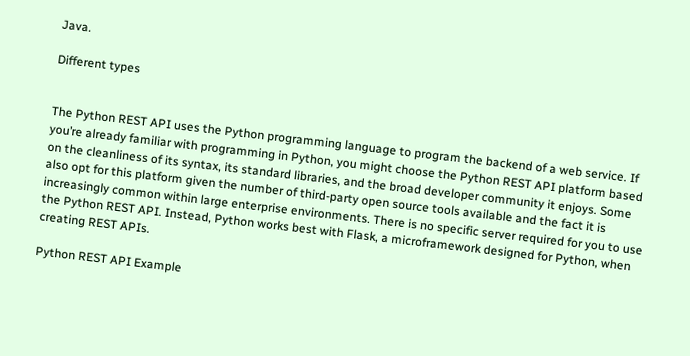Java.

Different types


The Python REST API uses the Python programming language to program the backend of a web service. If you’re already familiar with programming in Python, you might choose the Python REST API platform based on the cleanliness of its syntax, its standard libraries, and the broad developer community it enjoys. Some also opt for this platform given the number of third-party open source tools available and the fact it is increasingly common within large enterprise environments. There is no specific server required for you to use the Python REST API. Instead, Python works best with Flask, a microframework designed for Python, when creating REST APIs.

Python REST API Example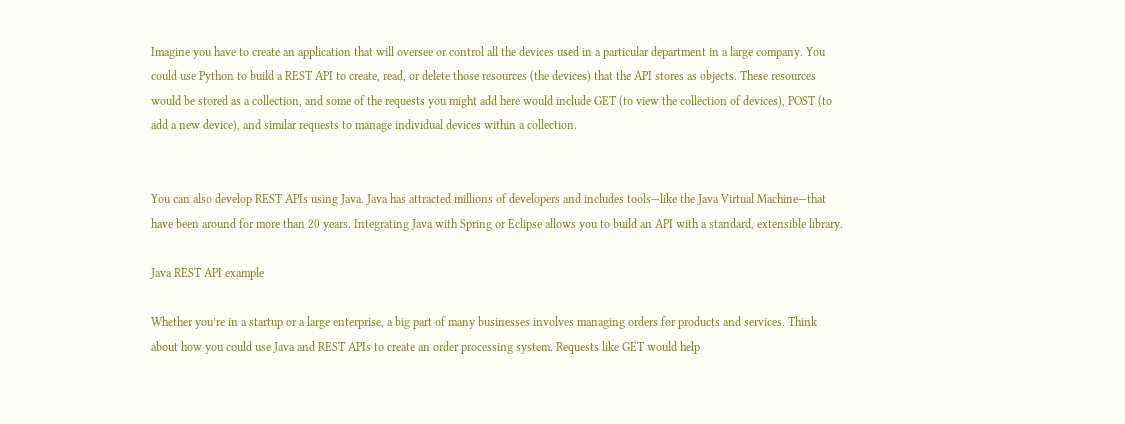Imagine you have to create an application that will oversee or control all the devices used in a particular department in a large company. You could use Python to build a REST API to create, read, or delete those resources (the devices) that the API stores as objects. These resources would be stored as a collection, and some of the requests you might add here would include GET (to view the collection of devices), POST (to add a new device), and similar requests to manage individual devices within a collection.


You can also develop REST APIs using Java. Java has attracted millions of developers and includes tools—like the Java Virtual Machine—that have been around for more than 20 years. Integrating Java with Spring or Eclipse allows you to build an API with a standard, extensible library.

Java REST API example

Whether you’re in a startup or a large enterprise, a big part of many businesses involves managing orders for products and services. Think about how you could use Java and REST APIs to create an order processing system. Requests like GET would help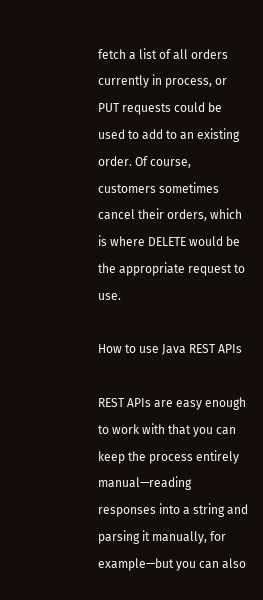fetch a list of all orders currently in process, or PUT requests could be used to add to an existing order. Of course, customers sometimes cancel their orders, which is where DELETE would be the appropriate request to use.

How to use Java REST APIs

REST APIs are easy enough to work with that you can keep the process entirely manual—reading responses into a string and parsing it manually, for example—but you can also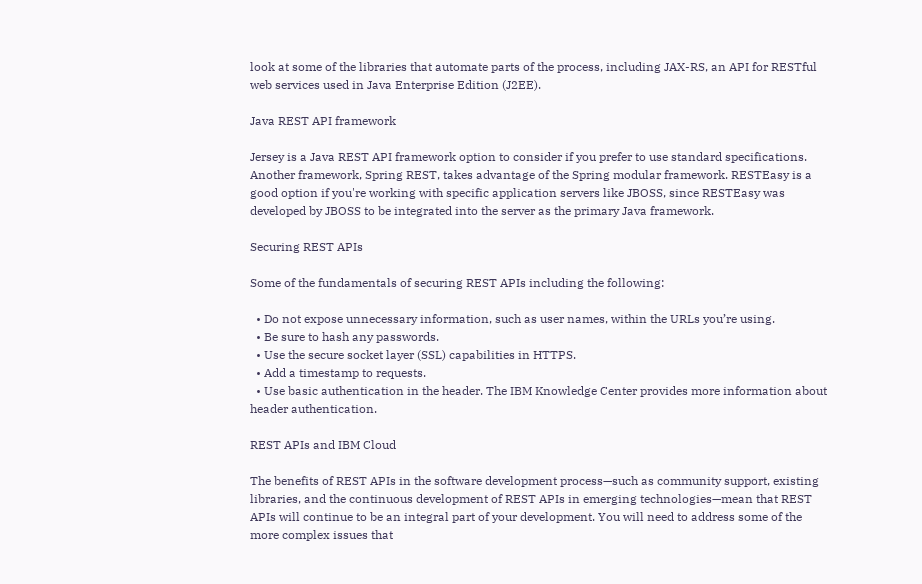look at some of the libraries that automate parts of the process, including JAX-RS, an API for RESTful web services used in Java Enterprise Edition (J2EE).

Java REST API framework

Jersey is a Java REST API framework option to consider if you prefer to use standard specifications. Another framework, Spring REST, takes advantage of the Spring modular framework. RESTEasy is a good option if you're working with specific application servers like JBOSS, since RESTEasy was developed by JBOSS to be integrated into the server as the primary Java framework.

Securing REST APIs

Some of the fundamentals of securing REST APIs including the following:

  • Do not expose unnecessary information, such as user names, within the URLs you’re using.
  • Be sure to hash any passwords.
  • Use the secure socket layer (SSL) capabilities in HTTPS.
  • Add a timestamp to requests.
  • Use basic authentication in the header. The IBM Knowledge Center provides more information about header authentication.

REST APIs and IBM Cloud

The benefits of REST APIs in the software development process—such as community support, existing libraries, and the continuous development of REST APIs in emerging technologies—mean that REST APIs will continue to be an integral part of your development. You will need to address some of the more complex issues that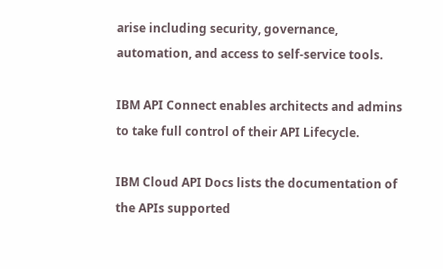arise including security, governance, automation, and access to self-service tools.

IBM API Connect enables architects and admins to take full control of their API Lifecycle.

IBM Cloud API Docs lists the documentation of the APIs supported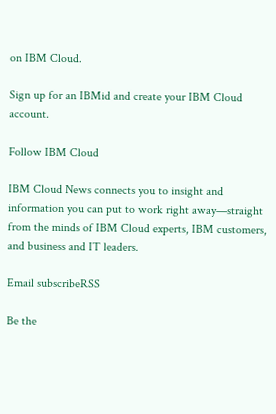on IBM Cloud.

Sign up for an IBMid and create your IBM Cloud account.

Follow IBM Cloud

IBM Cloud News connects you to insight and information you can put to work right away—straight from the minds of IBM Cloud experts, IBM customers, and business and IT leaders.

Email subscribeRSS

Be the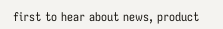first to hear about news, product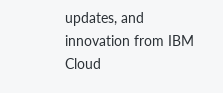updates, and innovation from IBM Cloud